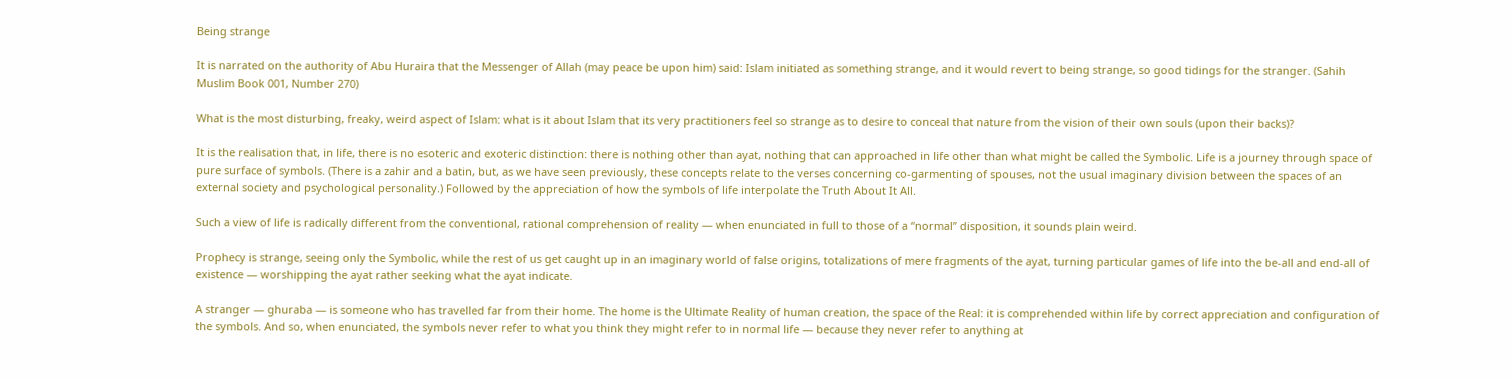Being strange

It is narrated on the authority of Abu Huraira that the Messenger of Allah (may peace be upon him) said: Islam initiated as something strange, and it would revert to being strange, so good tidings for the stranger. (Sahih Muslim Book 001, Number 270)

What is the most disturbing, freaky, weird aspect of Islam: what is it about Islam that its very practitioners feel so strange as to desire to conceal that nature from the vision of their own souls (upon their backs)?

It is the realisation that, in life, there is no esoteric and exoteric distinction: there is nothing other than ayat, nothing that can approached in life other than what might be called the Symbolic. Life is a journey through space of pure surface of symbols. (There is a zahir and a batin, but, as we have seen previously, these concepts relate to the verses concerning co-garmenting of spouses, not the usual imaginary division between the spaces of an external society and psychological personality.) Followed by the appreciation of how the symbols of life interpolate the Truth About It All.

Such a view of life is radically different from the conventional, rational comprehension of reality — when enunciated in full to those of a “normal” disposition, it sounds plain weird.

Prophecy is strange, seeing only the Symbolic, while the rest of us get caught up in an imaginary world of false origins, totalizations of mere fragments of the ayat, turning particular games of life into the be-all and end-all of existence — worshipping the ayat rather seeking what the ayat indicate.

A stranger — ghuraba — is someone who has travelled far from their home. The home is the Ultimate Reality of human creation, the space of the Real: it is comprehended within life by correct appreciation and configuration of the symbols. And so, when enunciated, the symbols never refer to what you think they might refer to in normal life — because they never refer to anything at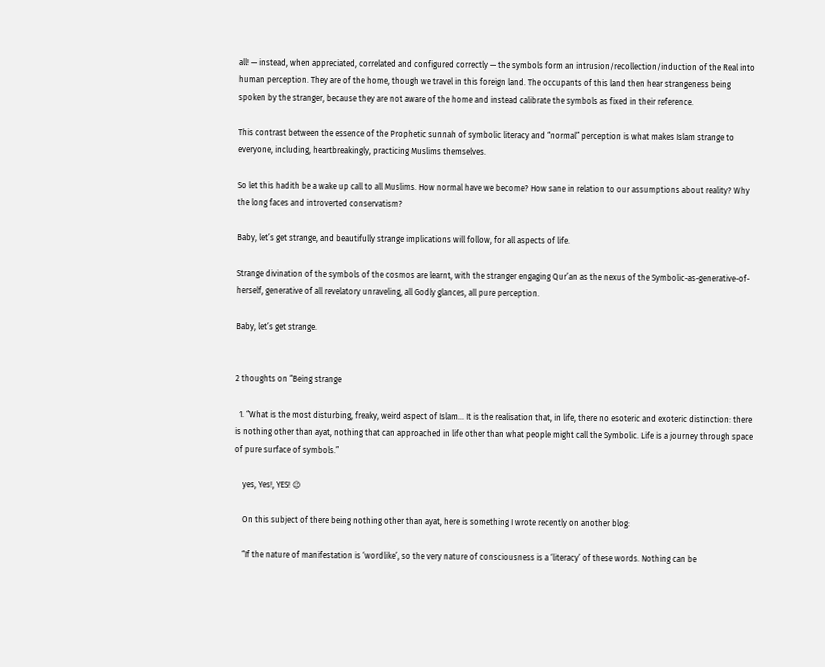all! — instead, when appreciated, correlated and configured correctly — the symbols form an intrusion/recollection/induction of the Real into human perception. They are of the home, though we travel in this foreign land. The occupants of this land then hear strangeness being spoken by the stranger, because they are not aware of the home and instead calibrate the symbols as fixed in their reference.

This contrast between the essence of the Prophetic sunnah of symbolic literacy and “normal” perception is what makes Islam strange to everyone, including, heartbreakingly, practicing Muslims themselves.

So let this hadith be a wake up call to all Muslims. How normal have we become? How sane in relation to our assumptions about reality? Why the long faces and introverted conservatism?

Baby, let’s get strange, and beautifully strange implications will follow, for all aspects of life.

Strange divination of the symbols of the cosmos are learnt, with the stranger engaging Qur’an as the nexus of the Symbolic-as-generative-of-herself, generative of all revelatory unraveling, all Godly glances, all pure perception.

Baby, let’s get strange.


2 thoughts on “Being strange

  1. “What is the most disturbing, freaky, weird aspect of Islam… It is the realisation that, in life, there no esoteric and exoteric distinction: there is nothing other than ayat, nothing that can approached in life other than what people might call the Symbolic. Life is a journey through space of pure surface of symbols.”

    yes, Yes!, YES! 😉

    On this subject of there being nothing other than ayat, here is something I wrote recently on another blog:

    “If the nature of manifestation is ‘wordlike’, so the very nature of consciousness is a ‘literacy’ of these words. Nothing can be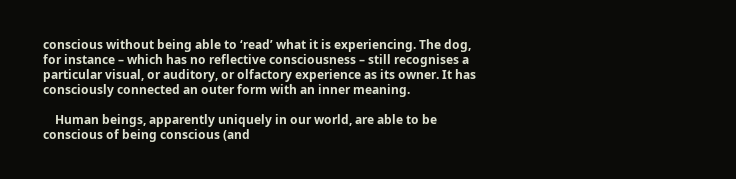conscious without being able to ‘read’ what it is experiencing. The dog, for instance – which has no reflective consciousness – still recognises a particular visual, or auditory, or olfactory experience as its owner. It has consciously connected an outer form with an inner meaning.

    Human beings, apparently uniquely in our world, are able to be conscious of being conscious (and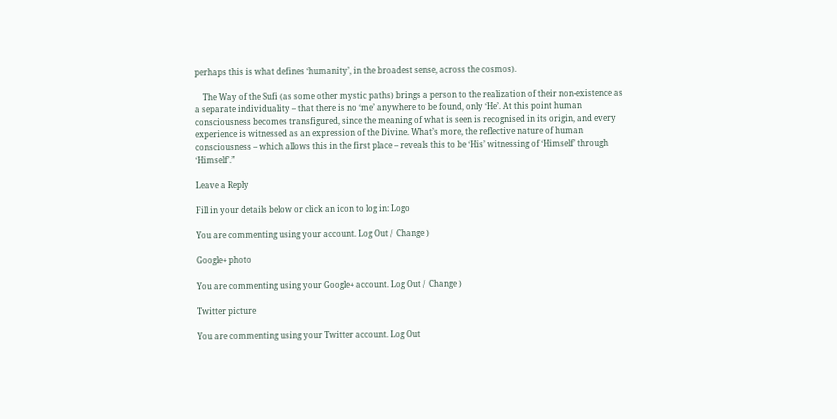perhaps this is what defines ‘humanity’, in the broadest sense, across the cosmos).

    The Way of the Sufi (as some other mystic paths) brings a person to the realization of their non-existence as a separate individuality – that there is no ‘me’ anywhere to be found, only ‘He’. At this point human consciousness becomes transfigured, since the meaning of what is seen is recognised in its origin, and every experience is witnessed as an expression of the Divine. What’s more, the reflective nature of human consciousness – which allows this in the first place – reveals this to be ‘His’ witnessing of ‘Himself’ through ‘Himself’.”

Leave a Reply

Fill in your details below or click an icon to log in: Logo

You are commenting using your account. Log Out /  Change )

Google+ photo

You are commenting using your Google+ account. Log Out /  Change )

Twitter picture

You are commenting using your Twitter account. Log Out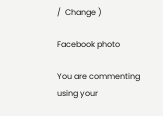/  Change )

Facebook photo

You are commenting using your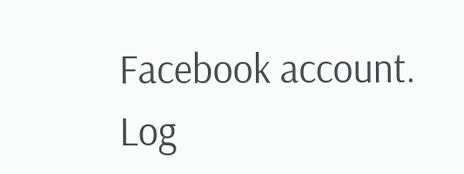Facebook account. Log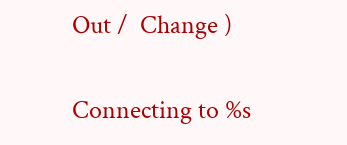Out /  Change )


Connecting to %s